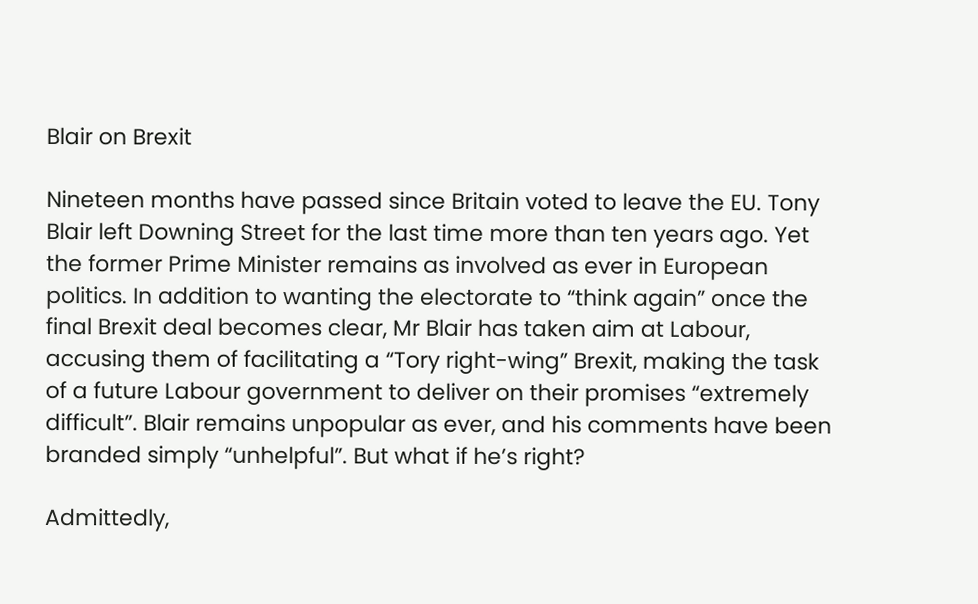Blair on Brexit

Nineteen months have passed since Britain voted to leave the EU. Tony Blair left Downing Street for the last time more than ten years ago. Yet the former Prime Minister remains as involved as ever in European politics. In addition to wanting the electorate to “think again” once the final Brexit deal becomes clear, Mr Blair has taken aim at Labour, accusing them of facilitating a “Tory right-wing” Brexit, making the task of a future Labour government to deliver on their promises “extremely difficult”. Blair remains unpopular as ever, and his comments have been branded simply “unhelpful”. But what if he’s right?

Admittedly,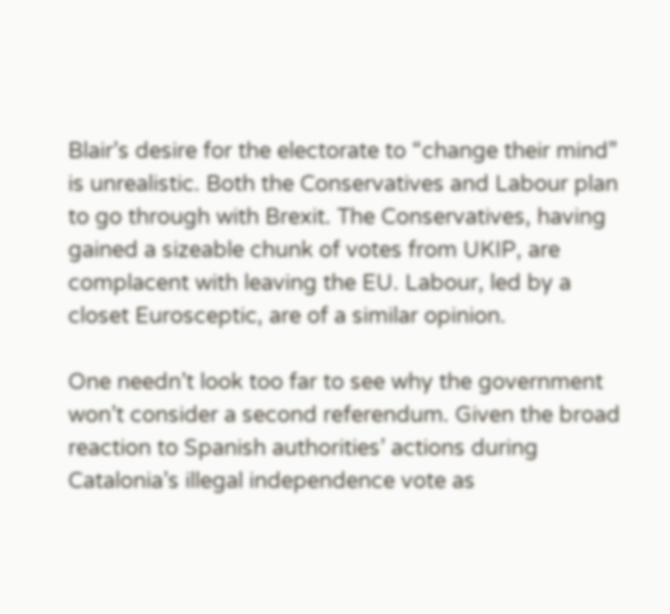Blair’s desire for the electorate to “change their mind” is unrealistic. Both the Conservatives and Labour plan to go through with Brexit. The Conservatives, having gained a sizeable chunk of votes from UKIP, are complacent with leaving the EU. Labour, led by a closet Eurosceptic, are of a similar opinion.

One needn’t look too far to see why the government won’t consider a second referendum. Given the broad reaction to Spanish authorities’ actions during Catalonia’s illegal independence vote as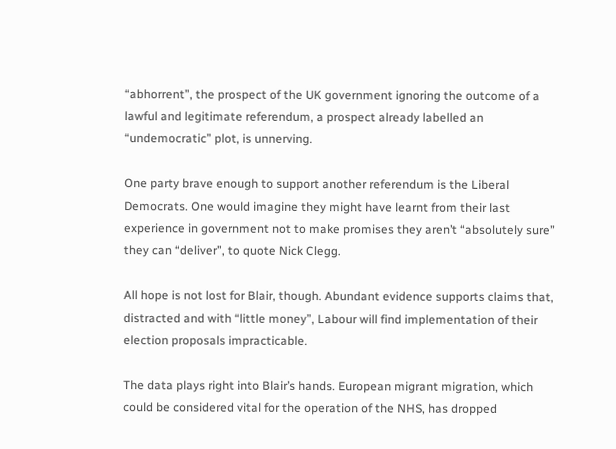“abhorrent”, the prospect of the UK government ignoring the outcome of a lawful and legitimate referendum, a prospect already labelled an “undemocratic” plot, is unnerving.

One party brave enough to support another referendum is the Liberal Democrats. One would imagine they might have learnt from their last experience in government not to make promises they aren’t “absolutely sure” they can “deliver”, to quote Nick Clegg.

All hope is not lost for Blair, though. Abundant evidence supports claims that, distracted and with “little money”, Labour will find implementation of their election proposals impracticable.

The data plays right into Blair’s hands. European migrant migration, which could be considered vital for the operation of the NHS, has dropped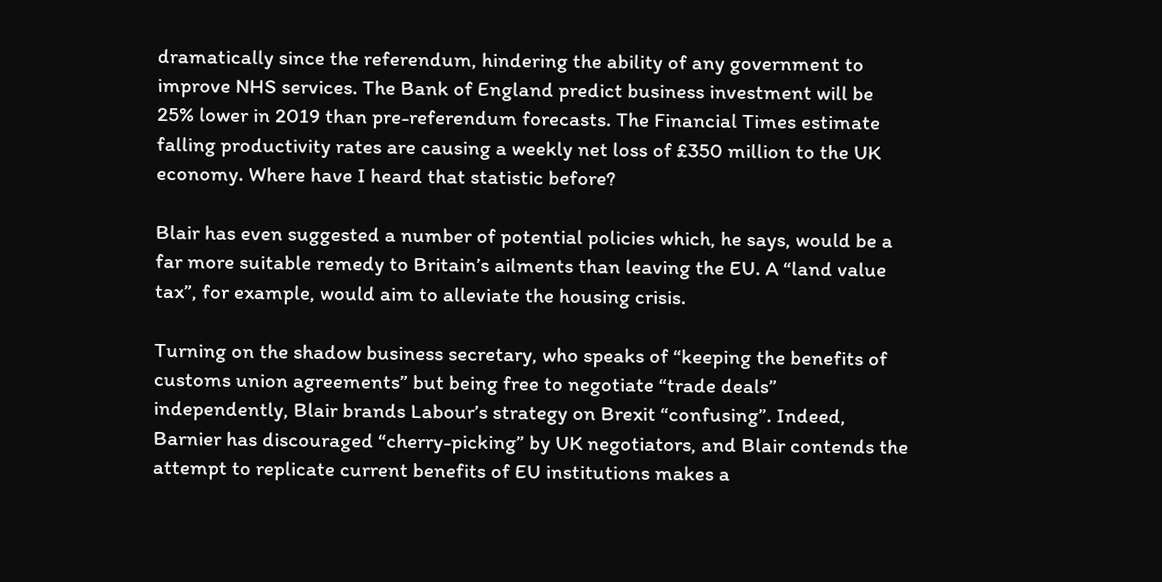dramatically since the referendum, hindering the ability of any government to improve NHS services. The Bank of England predict business investment will be 25% lower in 2019 than pre-referendum forecasts. The Financial Times estimate falling productivity rates are causing a weekly net loss of £350 million to the UK economy. Where have I heard that statistic before?

Blair has even suggested a number of potential policies which, he says, would be a far more suitable remedy to Britain’s ailments than leaving the EU. A “land value tax”, for example, would aim to alleviate the housing crisis.

Turning on the shadow business secretary, who speaks of “keeping the benefits of customs union agreements” but being free to negotiate “trade deals” independently, Blair brands Labour’s strategy on Brexit “confusing”. Indeed, Barnier has discouraged “cherry-picking” by UK negotiators, and Blair contends the attempt to replicate current benefits of EU institutions makes a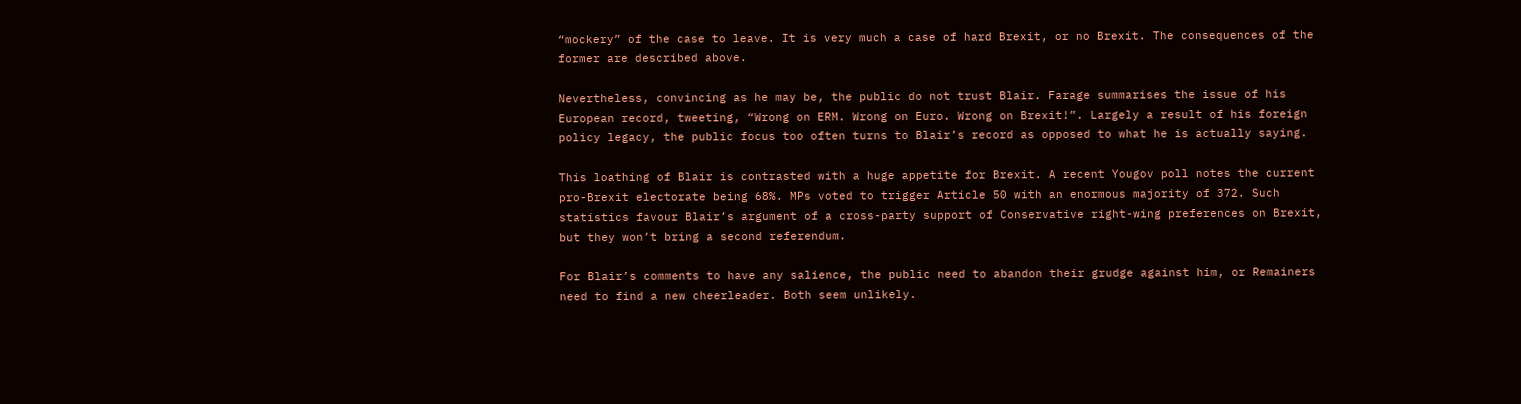“mockery” of the case to leave. It is very much a case of hard Brexit, or no Brexit. The consequences of the former are described above.

Nevertheless, convincing as he may be, the public do not trust Blair. Farage summarises the issue of his European record, tweeting, “Wrong on ERM. Wrong on Euro. Wrong on Brexit!”. Largely a result of his foreign policy legacy, the public focus too often turns to Blair’s record as opposed to what he is actually saying.

This loathing of Blair is contrasted with a huge appetite for Brexit. A recent Yougov poll notes the current pro-Brexit electorate being 68%. MPs voted to trigger Article 50 with an enormous majority of 372. Such statistics favour Blair’s argument of a cross-party support of Conservative right-wing preferences on Brexit, but they won’t bring a second referendum.

For Blair’s comments to have any salience, the public need to abandon their grudge against him, or Remainers need to find a new cheerleader. Both seem unlikely.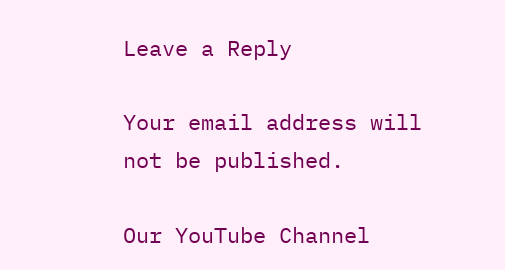Leave a Reply

Your email address will not be published.

Our YouTube Channel